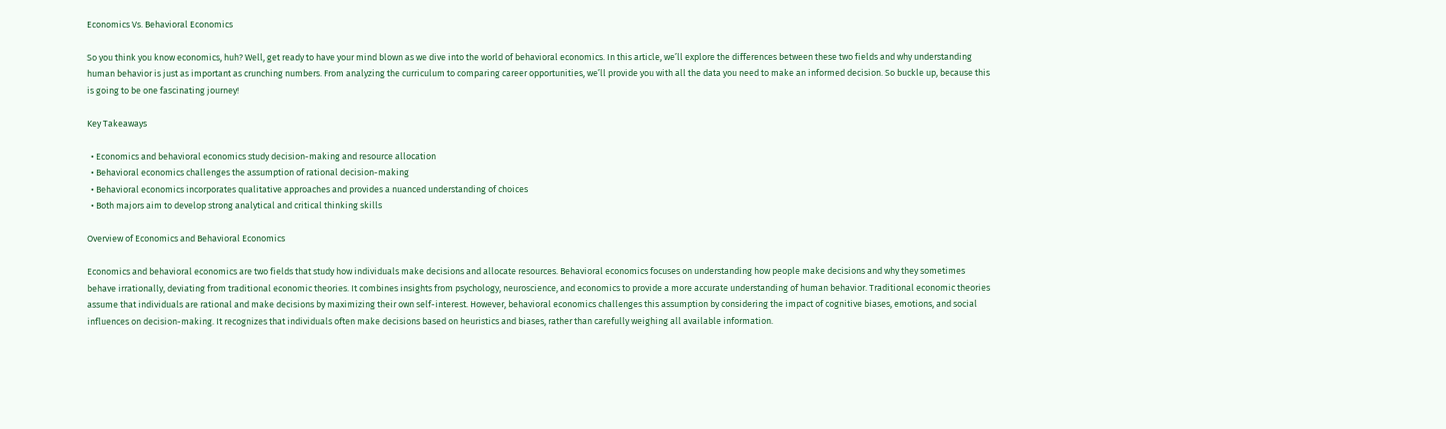Economics Vs. Behavioral Economics

So you think you know economics, huh? Well, get ready to have your mind blown as we dive into the world of behavioral economics. In this article, we’ll explore the differences between these two fields and why understanding human behavior is just as important as crunching numbers. From analyzing the curriculum to comparing career opportunities, we’ll provide you with all the data you need to make an informed decision. So buckle up, because this is going to be one fascinating journey!

Key Takeaways

  • Economics and behavioral economics study decision-making and resource allocation
  • Behavioral economics challenges the assumption of rational decision-making
  • Behavioral economics incorporates qualitative approaches and provides a nuanced understanding of choices
  • Both majors aim to develop strong analytical and critical thinking skills

Overview of Economics and Behavioral Economics

Economics and behavioral economics are two fields that study how individuals make decisions and allocate resources. Behavioral economics focuses on understanding how people make decisions and why they sometimes behave irrationally, deviating from traditional economic theories. It combines insights from psychology, neuroscience, and economics to provide a more accurate understanding of human behavior. Traditional economic theories assume that individuals are rational and make decisions by maximizing their own self-interest. However, behavioral economics challenges this assumption by considering the impact of cognitive biases, emotions, and social influences on decision-making. It recognizes that individuals often make decisions based on heuristics and biases, rather than carefully weighing all available information.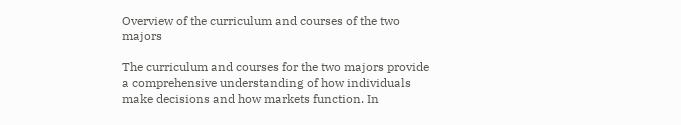Overview of the curriculum and courses of the two majors

The curriculum and courses for the two majors provide a comprehensive understanding of how individuals make decisions and how markets function. In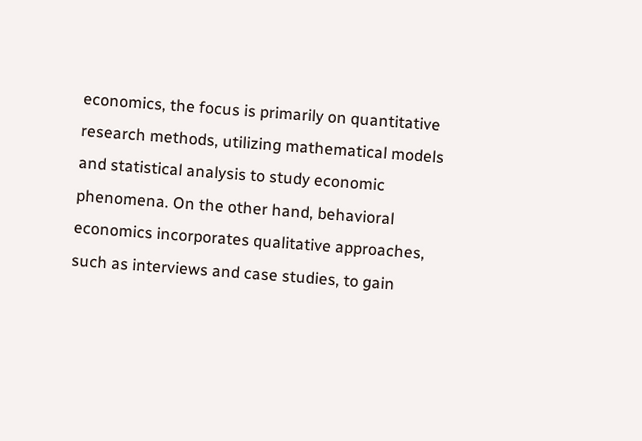economics, the focus is primarily on quantitative research methods, utilizing mathematical models and statistical analysis to study economic phenomena. On the other hand, behavioral economics incorporates qualitative approaches, such as interviews and case studies, to gain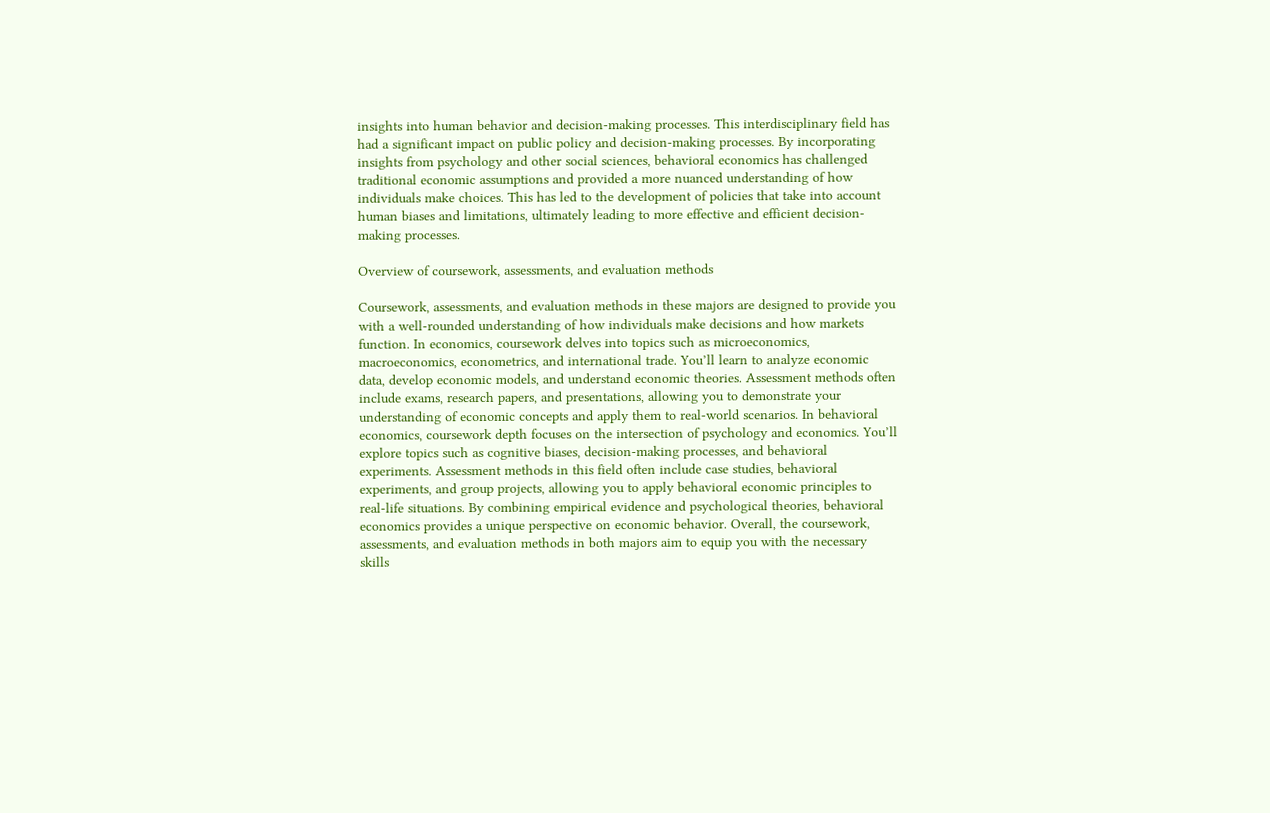insights into human behavior and decision-making processes. This interdisciplinary field has had a significant impact on public policy and decision-making processes. By incorporating insights from psychology and other social sciences, behavioral economics has challenged traditional economic assumptions and provided a more nuanced understanding of how individuals make choices. This has led to the development of policies that take into account human biases and limitations, ultimately leading to more effective and efficient decision-making processes.

Overview of coursework, assessments, and evaluation methods

Coursework, assessments, and evaluation methods in these majors are designed to provide you with a well-rounded understanding of how individuals make decisions and how markets function. In economics, coursework delves into topics such as microeconomics, macroeconomics, econometrics, and international trade. You’ll learn to analyze economic data, develop economic models, and understand economic theories. Assessment methods often include exams, research papers, and presentations, allowing you to demonstrate your understanding of economic concepts and apply them to real-world scenarios. In behavioral economics, coursework depth focuses on the intersection of psychology and economics. You’ll explore topics such as cognitive biases, decision-making processes, and behavioral experiments. Assessment methods in this field often include case studies, behavioral experiments, and group projects, allowing you to apply behavioral economic principles to real-life situations. By combining empirical evidence and psychological theories, behavioral economics provides a unique perspective on economic behavior. Overall, the coursework, assessments, and evaluation methods in both majors aim to equip you with the necessary skills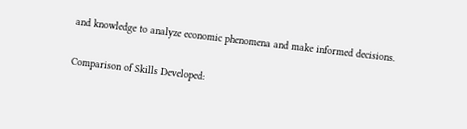and knowledge to analyze economic phenomena and make informed decisions.

Comparison of Skills Developed: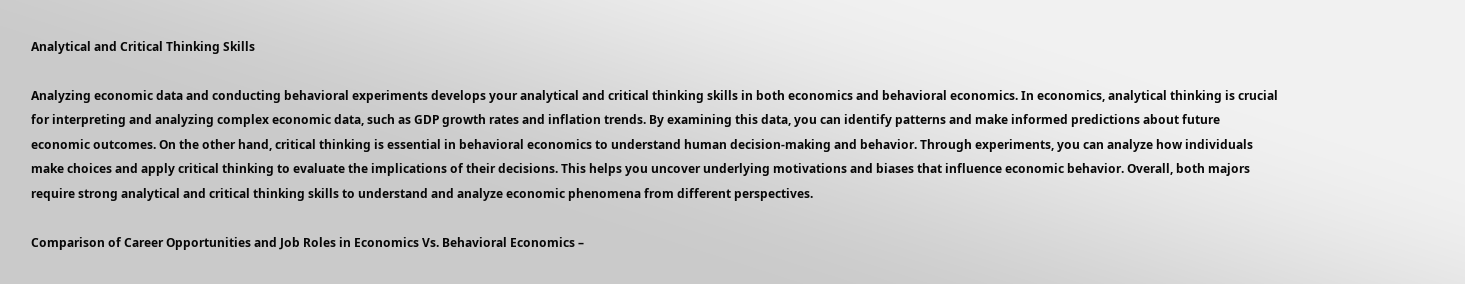Analytical and Critical Thinking Skills

Analyzing economic data and conducting behavioral experiments develops your analytical and critical thinking skills in both economics and behavioral economics. In economics, analytical thinking is crucial for interpreting and analyzing complex economic data, such as GDP growth rates and inflation trends. By examining this data, you can identify patterns and make informed predictions about future economic outcomes. On the other hand, critical thinking is essential in behavioral economics to understand human decision-making and behavior. Through experiments, you can analyze how individuals make choices and apply critical thinking to evaluate the implications of their decisions. This helps you uncover underlying motivations and biases that influence economic behavior. Overall, both majors require strong analytical and critical thinking skills to understand and analyze economic phenomena from different perspectives.

Comparison of Career Opportunities and Job Roles in Economics Vs. Behavioral Economics –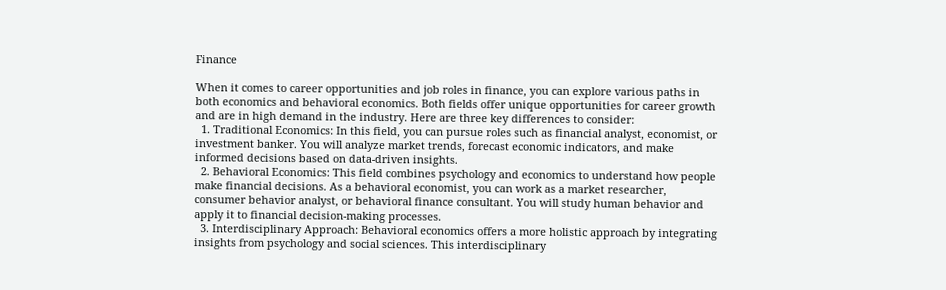Finance

When it comes to career opportunities and job roles in finance, you can explore various paths in both economics and behavioral economics. Both fields offer unique opportunities for career growth and are in high demand in the industry. Here are three key differences to consider:
  1. Traditional Economics: In this field, you can pursue roles such as financial analyst, economist, or investment banker. You will analyze market trends, forecast economic indicators, and make informed decisions based on data-driven insights.
  2. Behavioral Economics: This field combines psychology and economics to understand how people make financial decisions. As a behavioral economist, you can work as a market researcher, consumer behavior analyst, or behavioral finance consultant. You will study human behavior and apply it to financial decision-making processes.
  3. Interdisciplinary Approach: Behavioral economics offers a more holistic approach by integrating insights from psychology and social sciences. This interdisciplinary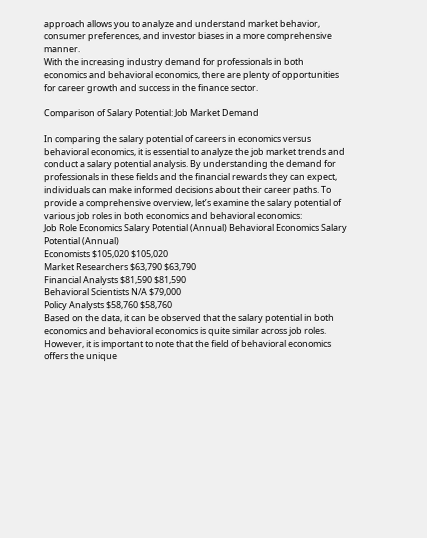approach allows you to analyze and understand market behavior, consumer preferences, and investor biases in a more comprehensive manner.
With the increasing industry demand for professionals in both economics and behavioral economics, there are plenty of opportunities for career growth and success in the finance sector.

Comparison of Salary Potential: Job Market Demand

In comparing the salary potential of careers in economics versus behavioral economics, it is essential to analyze the job market trends and conduct a salary potential analysis. By understanding the demand for professionals in these fields and the financial rewards they can expect, individuals can make informed decisions about their career paths. To provide a comprehensive overview, let’s examine the salary potential of various job roles in both economics and behavioral economics:
Job Role Economics Salary Potential (Annual) Behavioral Economics Salary Potential (Annual)
Economists $105,020 $105,020
Market Researchers $63,790 $63,790
Financial Analysts $81,590 $81,590
Behavioral Scientists N/A $79,000
Policy Analysts $58,760 $58,760
Based on the data, it can be observed that the salary potential in both economics and behavioral economics is quite similar across job roles. However, it is important to note that the field of behavioral economics offers the unique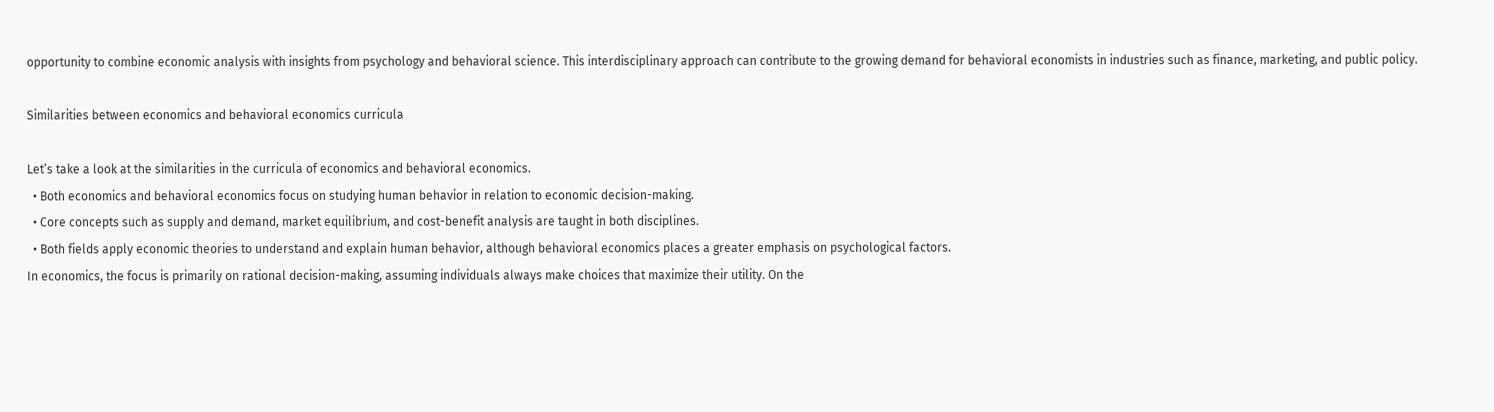opportunity to combine economic analysis with insights from psychology and behavioral science. This interdisciplinary approach can contribute to the growing demand for behavioral economists in industries such as finance, marketing, and public policy.

Similarities between economics and behavioral economics curricula

Let’s take a look at the similarities in the curricula of economics and behavioral economics.
  • Both economics and behavioral economics focus on studying human behavior in relation to economic decision-making.
  • Core concepts such as supply and demand, market equilibrium, and cost-benefit analysis are taught in both disciplines.
  • Both fields apply economic theories to understand and explain human behavior, although behavioral economics places a greater emphasis on psychological factors.
In economics, the focus is primarily on rational decision-making, assuming individuals always make choices that maximize their utility. On the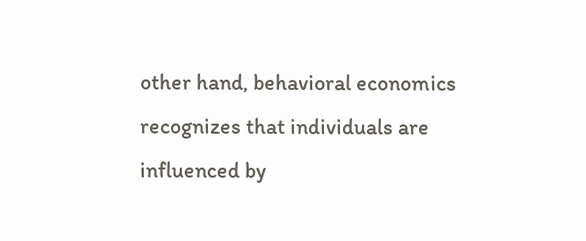other hand, behavioral economics recognizes that individuals are influenced by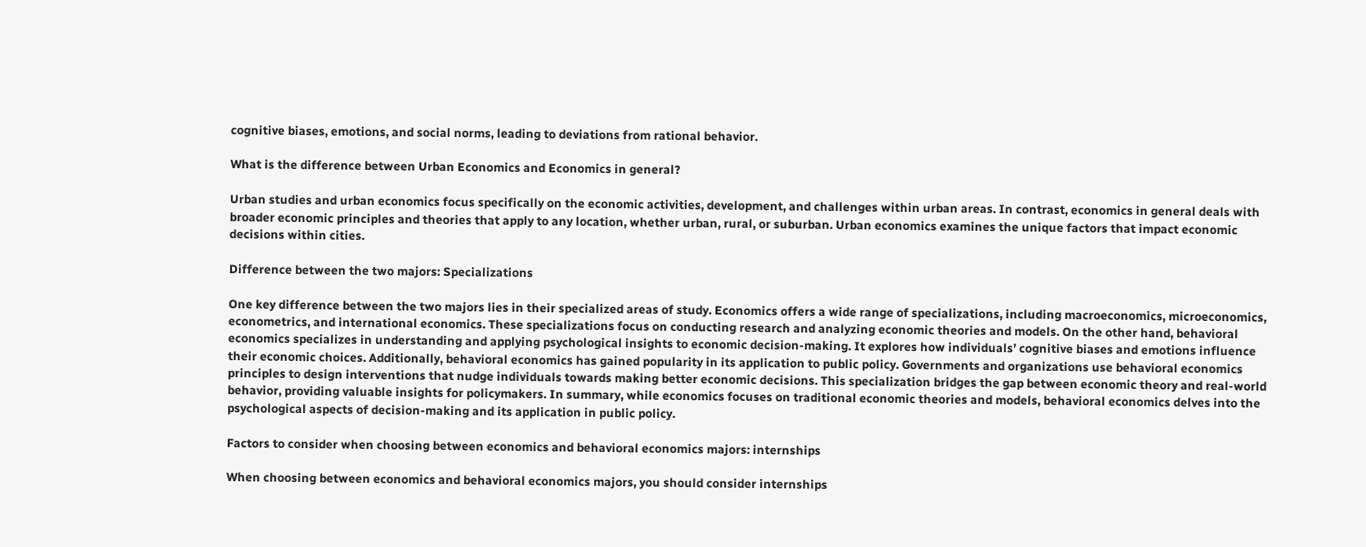cognitive biases, emotions, and social norms, leading to deviations from rational behavior.

What is the difference between Urban Economics and Economics in general?

Urban studies and urban economics focus specifically on the economic activities, development, and challenges within urban areas. In contrast, economics in general deals with broader economic principles and theories that apply to any location, whether urban, rural, or suburban. Urban economics examines the unique factors that impact economic decisions within cities.

Difference between the two majors: Specializations

One key difference between the two majors lies in their specialized areas of study. Economics offers a wide range of specializations, including macroeconomics, microeconomics, econometrics, and international economics. These specializations focus on conducting research and analyzing economic theories and models. On the other hand, behavioral economics specializes in understanding and applying psychological insights to economic decision-making. It explores how individuals’ cognitive biases and emotions influence their economic choices. Additionally, behavioral economics has gained popularity in its application to public policy. Governments and organizations use behavioral economics principles to design interventions that nudge individuals towards making better economic decisions. This specialization bridges the gap between economic theory and real-world behavior, providing valuable insights for policymakers. In summary, while economics focuses on traditional economic theories and models, behavioral economics delves into the psychological aspects of decision-making and its application in public policy.

Factors to consider when choosing between economics and behavioral economics majors: internships

When choosing between economics and behavioral economics majors, you should consider internships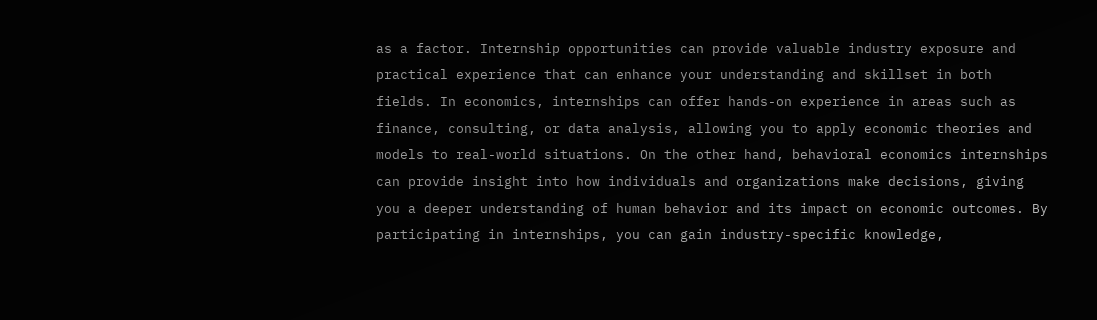as a factor. Internship opportunities can provide valuable industry exposure and practical experience that can enhance your understanding and skillset in both fields. In economics, internships can offer hands-on experience in areas such as finance, consulting, or data analysis, allowing you to apply economic theories and models to real-world situations. On the other hand, behavioral economics internships can provide insight into how individuals and organizations make decisions, giving you a deeper understanding of human behavior and its impact on economic outcomes. By participating in internships, you can gain industry-specific knowledge,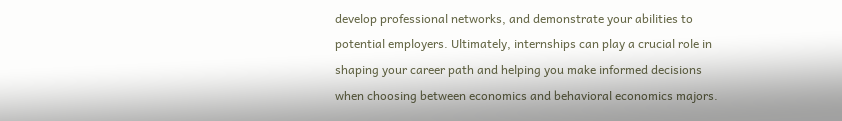develop professional networks, and demonstrate your abilities to potential employers. Ultimately, internships can play a crucial role in shaping your career path and helping you make informed decisions when choosing between economics and behavioral economics majors.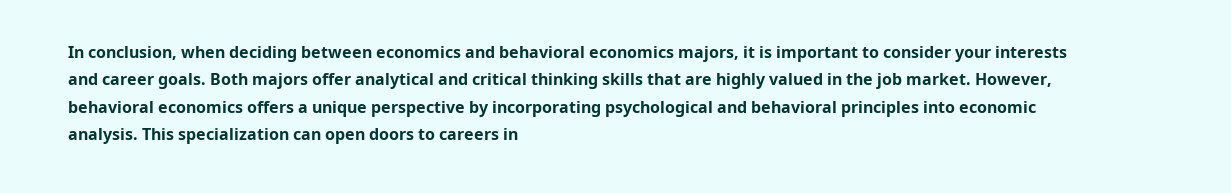In conclusion, when deciding between economics and behavioral economics majors, it is important to consider your interests and career goals. Both majors offer analytical and critical thinking skills that are highly valued in the job market. However, behavioral economics offers a unique perspective by incorporating psychological and behavioral principles into economic analysis. This specialization can open doors to careers in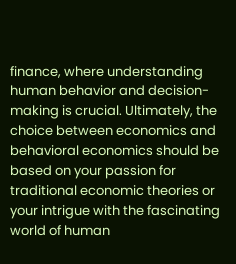finance, where understanding human behavior and decision-making is crucial. Ultimately, the choice between economics and behavioral economics should be based on your passion for traditional economic theories or your intrigue with the fascinating world of human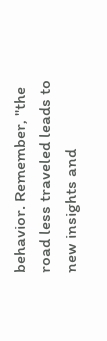behavior. Remember, "the road less traveled leads to new insights and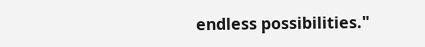endless possibilities."